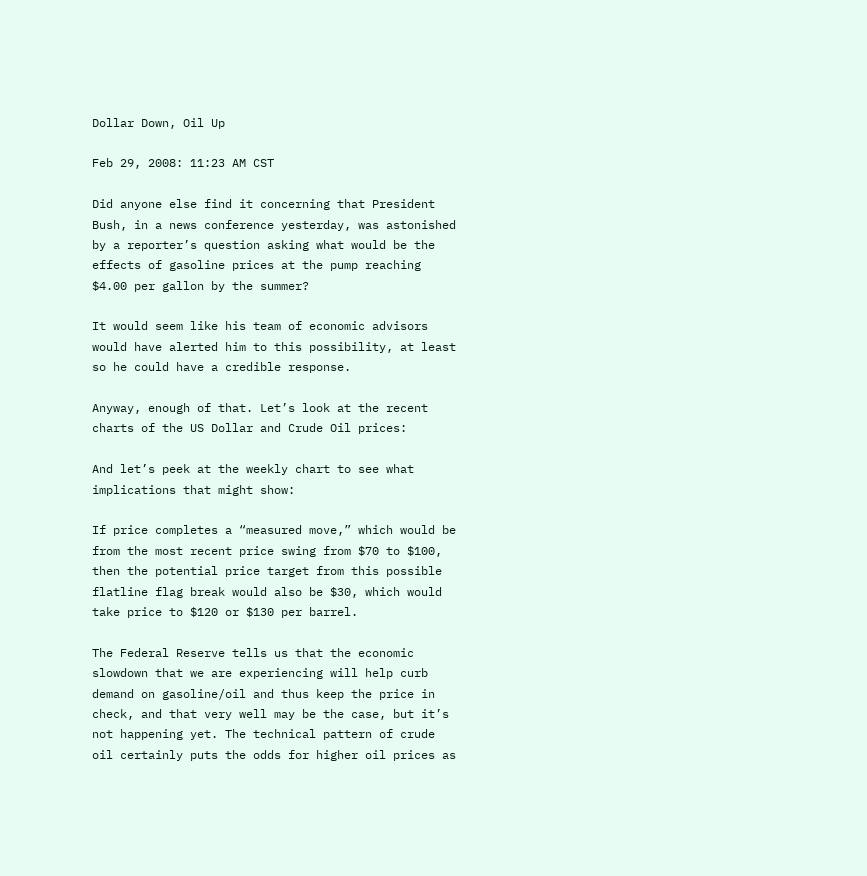Dollar Down, Oil Up

Feb 29, 2008: 11:23 AM CST

Did anyone else find it concerning that President Bush, in a news conference yesterday, was astonished by a reporter’s question asking what would be the effects of gasoline prices at the pump reaching $4.00 per gallon by the summer?

It would seem like his team of economic advisors would have alerted him to this possibility, at least so he could have a credible response.

Anyway, enough of that. Let’s look at the recent charts of the US Dollar and Crude Oil prices:

And let’s peek at the weekly chart to see what implications that might show:

If price completes a “measured move,” which would be from the most recent price swing from $70 to $100, then the potential price target from this possible flatline flag break would also be $30, which would take price to $120 or $130 per barrel.

The Federal Reserve tells us that the economic slowdown that we are experiencing will help curb demand on gasoline/oil and thus keep the price in check, and that very well may be the case, but it’s not happening yet. The technical pattern of crude oil certainly puts the odds for higher oil prices as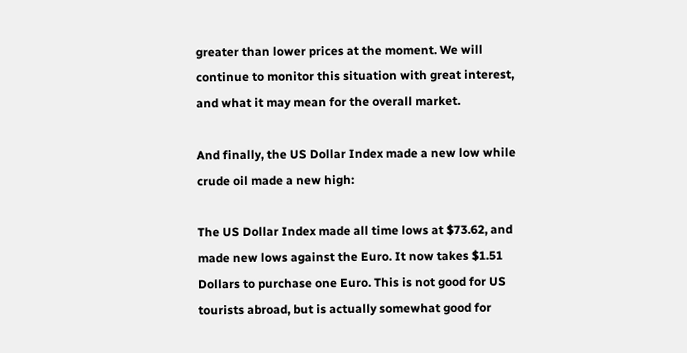greater than lower prices at the moment. We will continue to monitor this situation with great interest, and what it may mean for the overall market.

And finally, the US Dollar Index made a new low while crude oil made a new high:

The US Dollar Index made all time lows at $73.62, and made new lows against the Euro. It now takes $1.51 Dollars to purchase one Euro. This is not good for US tourists abroad, but is actually somewhat good for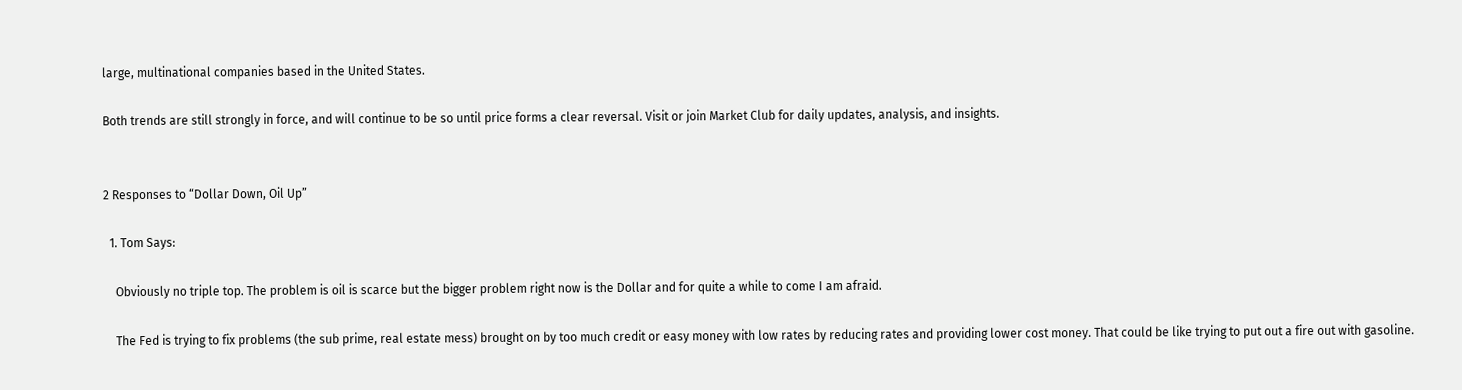large, multinational companies based in the United States.

Both trends are still strongly in force, and will continue to be so until price forms a clear reversal. Visit or join Market Club for daily updates, analysis, and insights.


2 Responses to “Dollar Down, Oil Up”

  1. Tom Says:

    Obviously no triple top. The problem is oil is scarce but the bigger problem right now is the Dollar and for quite a while to come I am afraid.

    The Fed is trying to fix problems (the sub prime, real estate mess) brought on by too much credit or easy money with low rates by reducing rates and providing lower cost money. That could be like trying to put out a fire out with gasoline.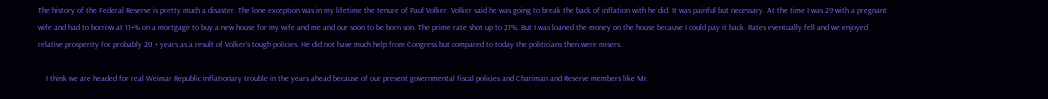The history of the Federal Reserve is pretty much a disaster. The lone exception was in my lifetime the tenure of Paul Volker. Volker said he was going to break the back of inflation with he did. It was painful but necessary. At the time I was 29 with a pregnant wife and had to borrow at 11+% on a mortgage to buy a new house for my wife and me and our soon to be born son. The prime rate shot up to 21%. But I was loaned the money on the house because I could pay it back. Rates eventually fell and we enjoyed relative prosperity for probably 20 + years as a result of Volker’s tough policies. He did not have much help from Congress but compared to today the politicians then were misers.

    I think we are headed for real Weimar Republic inflationary trouble in the years ahead because of our present governmental fiscal policies and Chariman and Reserve members like Mr.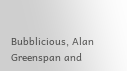Bubblicious, Alan Greenspan and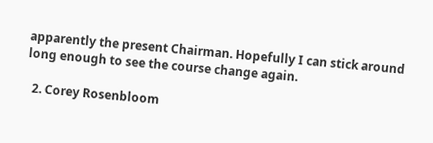apparently the present Chairman. Hopefully I can stick around long enough to see the course change again.

  2. Corey Rosenbloom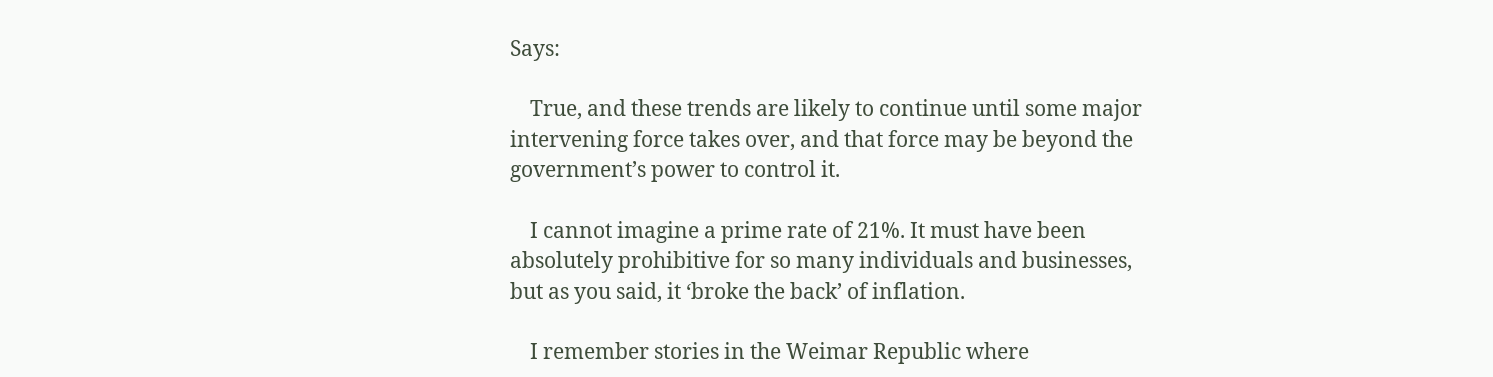Says:

    True, and these trends are likely to continue until some major intervening force takes over, and that force may be beyond the government’s power to control it.

    I cannot imagine a prime rate of 21%. It must have been absolutely prohibitive for so many individuals and businesses, but as you said, it ‘broke the back’ of inflation.

    I remember stories in the Weimar Republic where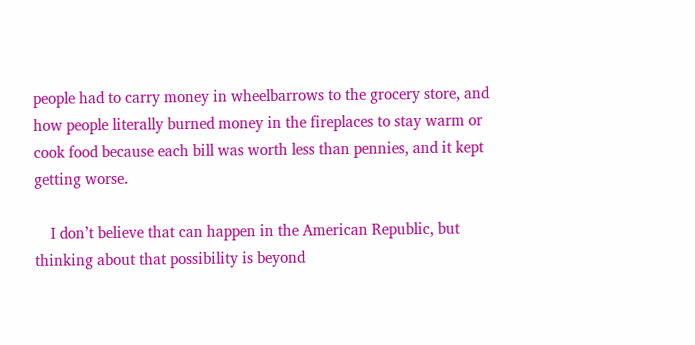people had to carry money in wheelbarrows to the grocery store, and how people literally burned money in the fireplaces to stay warm or cook food because each bill was worth less than pennies, and it kept getting worse.

    I don’t believe that can happen in the American Republic, but thinking about that possibility is beyond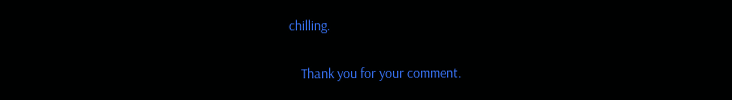chilling.

    Thank you for your comment.